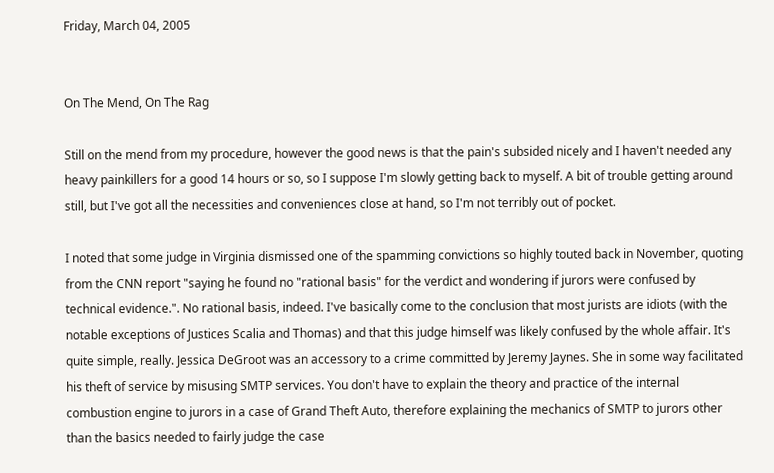Friday, March 04, 2005


On The Mend, On The Rag

Still on the mend from my procedure, however the good news is that the pain's subsided nicely and I haven't needed any heavy painkillers for a good 14 hours or so, so I suppose I'm slowly getting back to myself. A bit of trouble getting around still, but I've got all the necessities and conveniences close at hand, so I'm not terribly out of pocket.

I noted that some judge in Virginia dismissed one of the spamming convictions so highly touted back in November, quoting from the CNN report "saying he found no "rational basis" for the verdict and wondering if jurors were confused by technical evidence.". No rational basis, indeed. I've basically come to the conclusion that most jurists are idiots (with the notable exceptions of Justices Scalia and Thomas) and that this judge himself was likely confused by the whole affair. It's quite simple, really. Jessica DeGroot was an accessory to a crime committed by Jeremy Jaynes. She in some way facilitated his theft of service by misusing SMTP services. You don't have to explain the theory and practice of the internal combustion engine to jurors in a case of Grand Theft Auto, therefore explaining the mechanics of SMTP to jurors other than the basics needed to fairly judge the case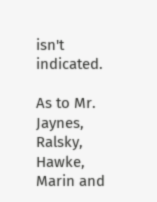isn't indicated.

As to Mr. Jaynes, Ralsky, Hawke, Marin and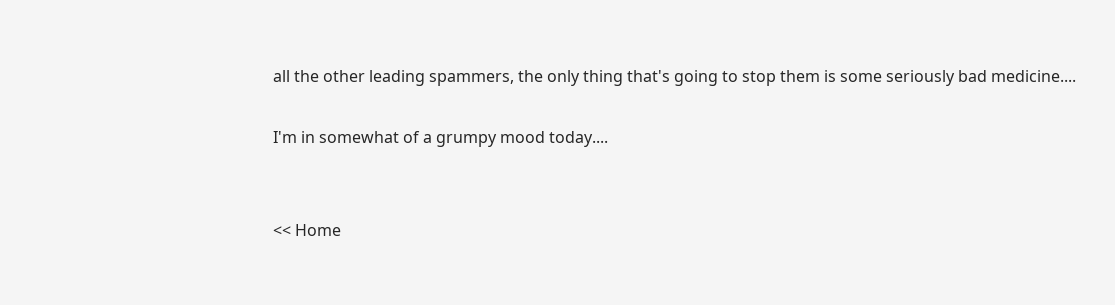all the other leading spammers, the only thing that's going to stop them is some seriously bad medicine....

I'm in somewhat of a grumpy mood today....


<< Home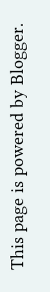This page is powered by Blogger.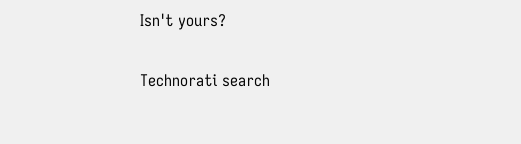Isn't yours?

Technorati search